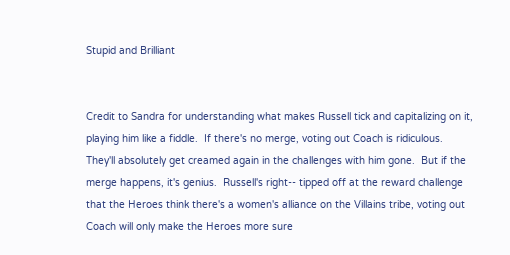Stupid and Brilliant


Credit to Sandra for understanding what makes Russell tick and capitalizing on it, playing him like a fiddle.  If there's no merge, voting out Coach is ridiculous.  They'll absolutely get creamed again in the challenges with him gone.  But if the merge happens, it's genius.  Russell's right-- tipped off at the reward challenge that the Heroes think there's a women's alliance on the Villains tribe, voting out Coach will only make the Heroes more sure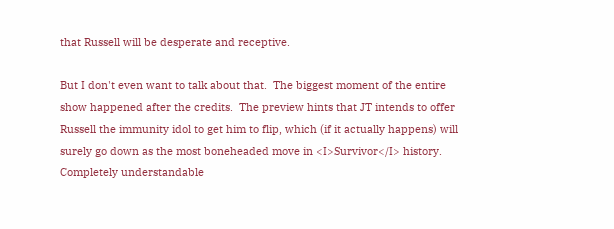that Russell will be desperate and receptive.

But I don't even want to talk about that.  The biggest moment of the entire show happened after the credits.  The preview hints that JT intends to offer Russell the immunity idol to get him to flip, which (if it actually happens) will surely go down as the most boneheaded move in <I>Survivor</I> history.  Completely understandable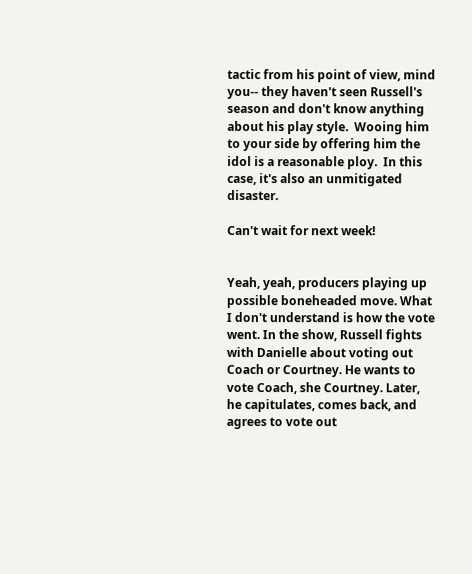tactic from his point of view, mind you-- they haven't seen Russell's season and don't know anything about his play style.  Wooing him to your side by offering him the idol is a reasonable ploy.  In this case, it's also an unmitigated disaster.

Can't wait for next week!


Yeah, yeah, producers playing up possible boneheaded move. What I don't understand is how the vote went. In the show, Russell fights with Danielle about voting out Coach or Courtney. He wants to vote Coach, she Courtney. Later, he capitulates, comes back, and agrees to vote out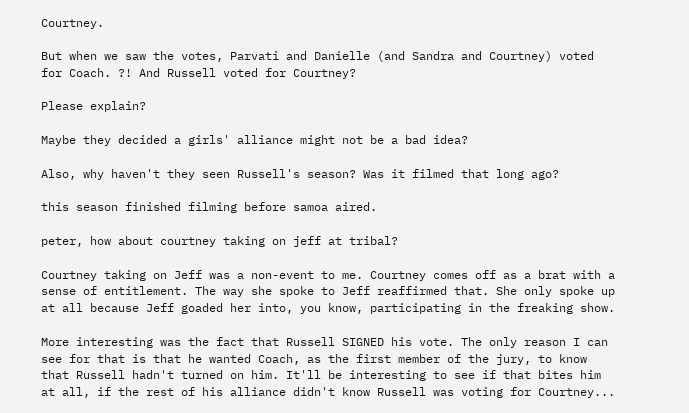Courtney.

But when we saw the votes, Parvati and Danielle (and Sandra and Courtney) voted for Coach. ?! And Russell voted for Courtney?

Please explain?

Maybe they decided a girls' alliance might not be a bad idea?

Also, why haven't they seen Russell's season? Was it filmed that long ago?

this season finished filming before samoa aired.

peter, how about courtney taking on jeff at tribal?

Courtney taking on Jeff was a non-event to me. Courtney comes off as a brat with a sense of entitlement. The way she spoke to Jeff reaffirmed that. She only spoke up at all because Jeff goaded her into, you know, participating in the freaking show.

More interesting was the fact that Russell SIGNED his vote. The only reason I can see for that is that he wanted Coach, as the first member of the jury, to know that Russell hadn't turned on him. It'll be interesting to see if that bites him at all, if the rest of his alliance didn't know Russell was voting for Courtney...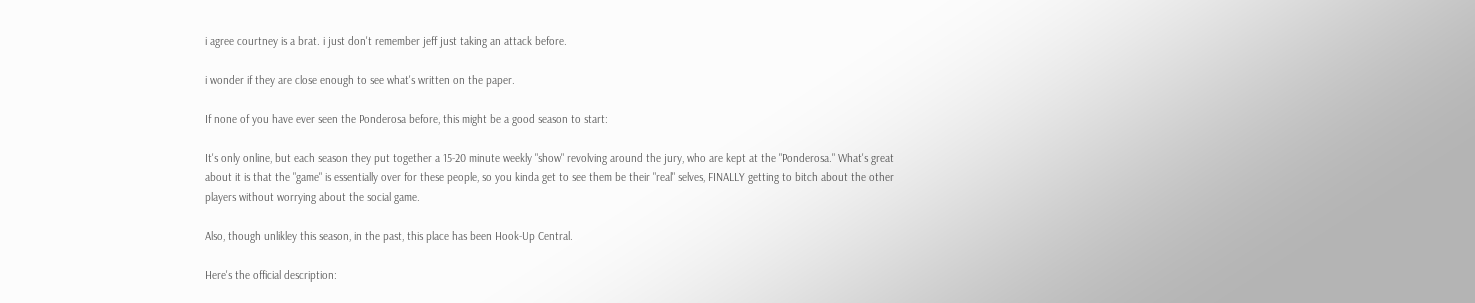i agree courtney is a brat. i just don't remember jeff just taking an attack before.

i wonder if they are close enough to see what's written on the paper.

If none of you have ever seen the Ponderosa before, this might be a good season to start:

It's only online, but each season they put together a 15-20 minute weekly "show" revolving around the jury, who are kept at the "Ponderosa." What's great about it is that the "game" is essentially over for these people, so you kinda get to see them be their "real" selves, FINALLY getting to bitch about the other players without worrying about the social game.

Also, though unlikley this season, in the past, this place has been Hook-Up Central.

Here's the official description: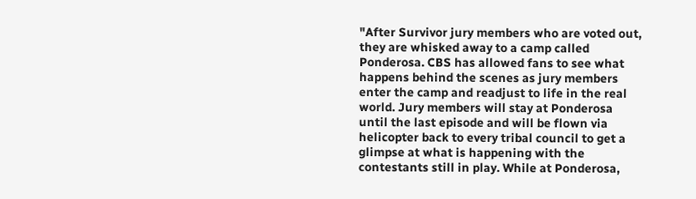"After Survivor jury members who are voted out, they are whisked away to a camp called Ponderosa. CBS has allowed fans to see what happens behind the scenes as jury members enter the camp and readjust to life in the real world. Jury members will stay at Ponderosa until the last episode and will be flown via helicopter back to every tribal council to get a glimpse at what is happening with the contestants still in play. While at Ponderosa,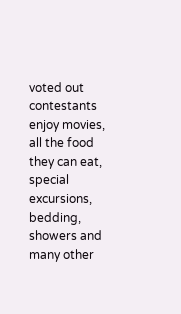voted out contestants enjoy movies, all the food they can eat, special excursions, bedding, showers and many other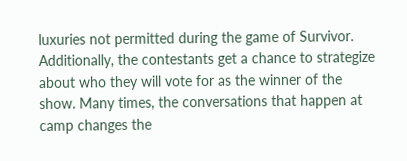luxuries not permitted during the game of Survivor. Additionally, the contestants get a chance to strategize about who they will vote for as the winner of the show. Many times, the conversations that happen at camp changes the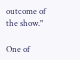outcome of the show."

One of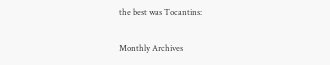the best was Tocantins:

Monthly Archives